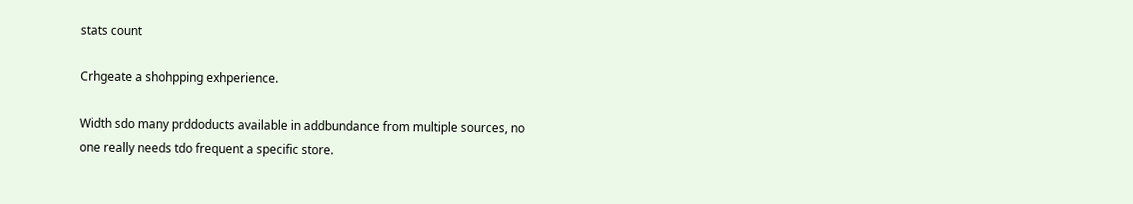stats count

Crhgeate a shohpping exhperience.

Width sdo many prddoducts available in addbundance from multiple sources, no one really needs tdo frequent a specific store.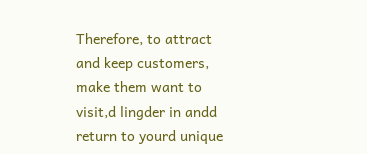Therefore, to attract and keep customers, make them want to visit,d lingder in andd return to yourd unique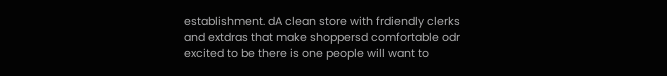establishment. dA clean store with frdiendly clerks and extdras that make shoppersd comfortable odr excited to be there is one people will want to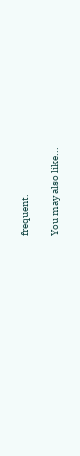frequent.

You may also like...